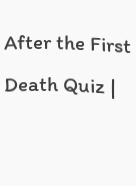After the First Death Quiz |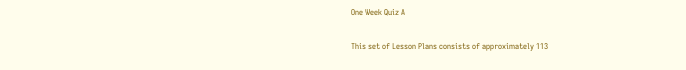One Week Quiz A

This set of Lesson Plans consists of approximately 113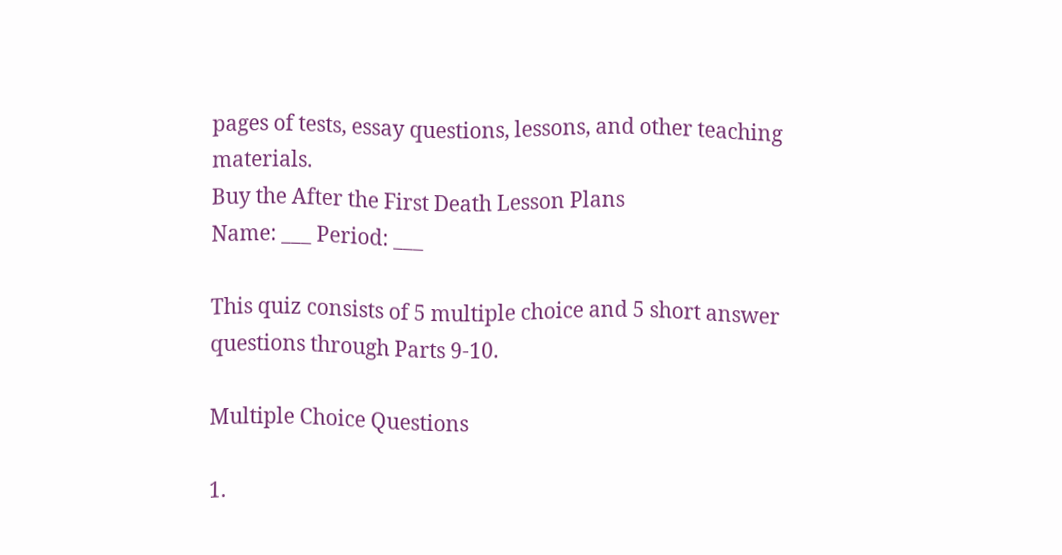pages of tests, essay questions, lessons, and other teaching materials.
Buy the After the First Death Lesson Plans
Name: ___ Period: ___

This quiz consists of 5 multiple choice and 5 short answer questions through Parts 9-10.

Multiple Choice Questions

1.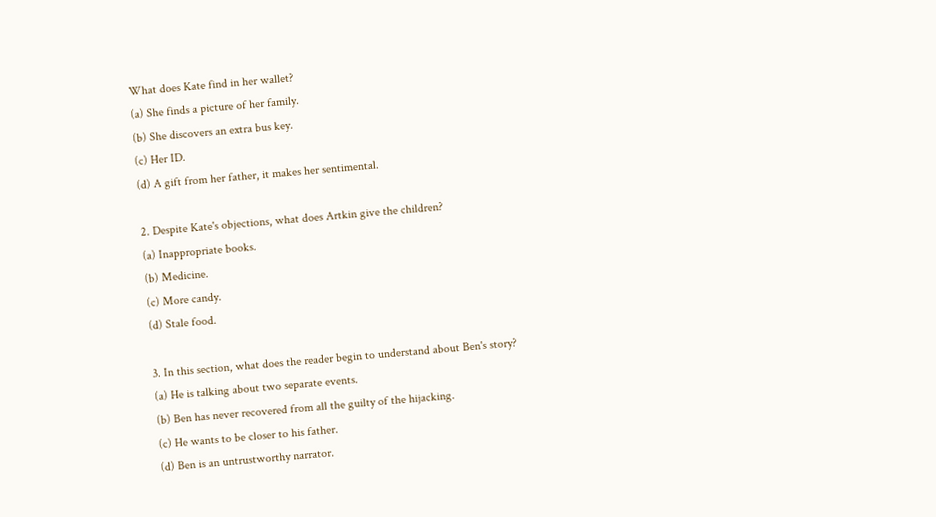What does Kate find in her wallet?
(a) She finds a picture of her family.
(b) She discovers an extra bus key.
(c) Her ID.
(d) A gift from her father, it makes her sentimental.

2. Despite Kate's objections, what does Artkin give the children?
(a) Inappropriate books.
(b) Medicine.
(c) More candy.
(d) Stale food.

3. In this section, what does the reader begin to understand about Ben's story?
(a) He is talking about two separate events.
(b) Ben has never recovered from all the guilty of the hijacking.
(c) He wants to be closer to his father.
(d) Ben is an untrustworthy narrator.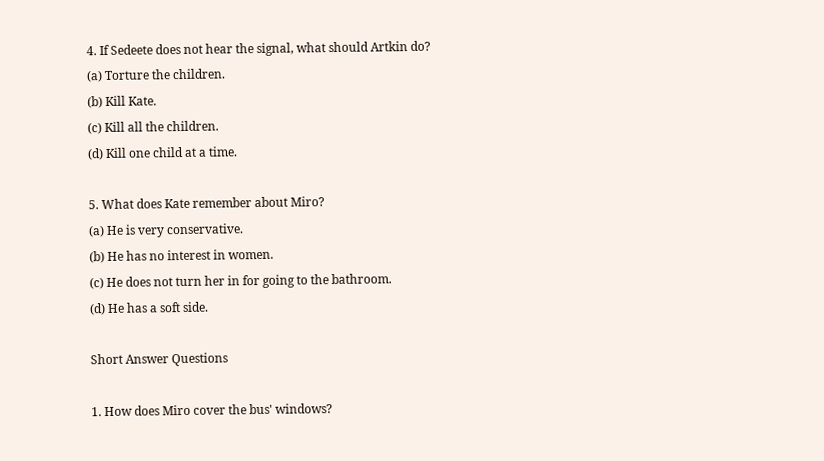4. If Sedeete does not hear the signal, what should Artkin do?
(a) Torture the children.
(b) Kill Kate.
(c) Kill all the children.
(d) Kill one child at a time.

5. What does Kate remember about Miro?
(a) He is very conservative.
(b) He has no interest in women.
(c) He does not turn her in for going to the bathroom.
(d) He has a soft side.

Short Answer Questions

1. How does Miro cover the bus' windows?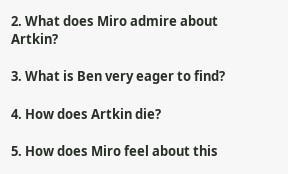2. What does Miro admire about Artkin?

3. What is Ben very eager to find?

4. How does Artkin die?

5. How does Miro feel about this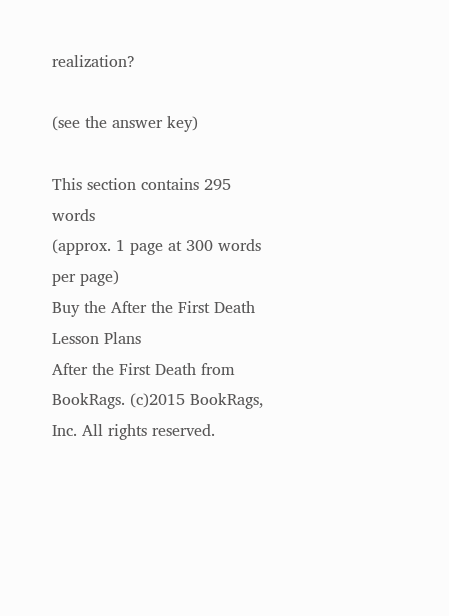realization?

(see the answer key)

This section contains 295 words
(approx. 1 page at 300 words per page)
Buy the After the First Death Lesson Plans
After the First Death from BookRags. (c)2015 BookRags, Inc. All rights reserved.